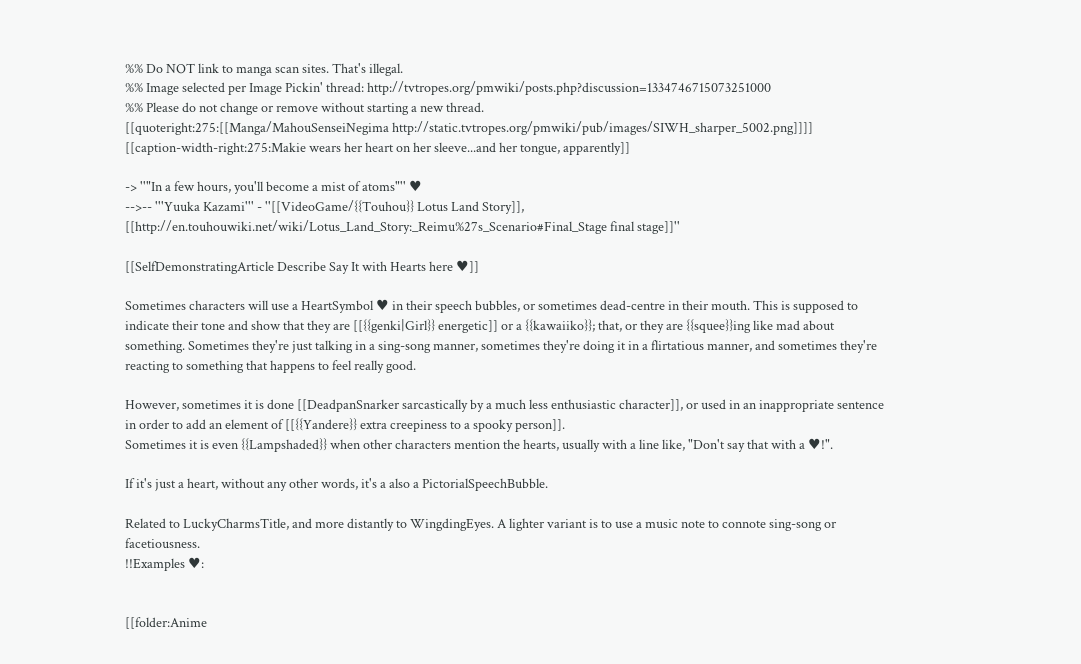%% Do NOT link to manga scan sites. That's illegal.
%% Image selected per Image Pickin' thread: http://tvtropes.org/pmwiki/posts.php?discussion=1334746715073251000
%% Please do not change or remove without starting a new thread.
[[quoteright:275:[[Manga/MahouSenseiNegima http://static.tvtropes.org/pmwiki/pub/images/SIWH_sharper_5002.png]]]]
[[caption-width-right:275:Makie wears her heart on her sleeve...and her tongue, apparently]]

-> ''"In a few hours, you'll become a mist of atoms"'' ♥
-->-- '''Yuuka Kazami''' - ''[[VideoGame/{{Touhou}} Lotus Land Story]], [[http://en.touhouwiki.net/wiki/Lotus_Land_Story:_Reimu%27s_Scenario#Final_Stage final stage]]''

[[SelfDemonstratingArticle Describe Say It with Hearts here ♥]]

Sometimes characters will use a HeartSymbol ♥ in their speech bubbles, or sometimes dead-centre in their mouth. This is supposed to indicate their tone and show that they are [[{{genki|Girl}} energetic]] or a {{kawaiiko}}; that, or they are {{squee}}ing like mad about something. Sometimes they're just talking in a sing-song manner, sometimes they're doing it in a flirtatious manner, and sometimes they're reacting to something that happens to feel really good.

However, sometimes it is done [[DeadpanSnarker sarcastically by a much less enthusiastic character]], or used in an inappropriate sentence in order to add an element of [[{{Yandere}} extra creepiness to a spooky person]].
Sometimes it is even {{Lampshaded}} when other characters mention the hearts, usually with a line like, "Don't say that with a ♥!".

If it's just a heart, without any other words, it's a also a PictorialSpeechBubble.

Related to LuckyCharmsTitle, and more distantly to WingdingEyes. A lighter variant is to use a music note to connote sing-song or facetiousness.
!!Examples ♥:


[[folder:Anime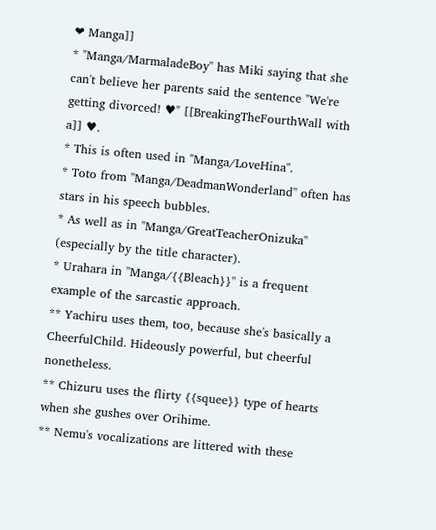❤ Manga]]
* ''Manga/MarmaladeBoy'' has Miki saying that she can't believe her parents said the sentence "We're getting divorced! ♥" [[BreakingTheFourthWall with a]] ♥.
* This is often used in ''Manga/LoveHina''.
* Toto from ''Manga/DeadmanWonderland'' often has stars in his speech bubbles.
* As well as in ''Manga/GreatTeacherOnizuka'' (especially by the title character).
* Urahara in ''Manga/{{Bleach}}'' is a frequent example of the sarcastic approach.
** Yachiru uses them, too, because she's basically a CheerfulChild. Hideously powerful, but cheerful nonetheless.
** Chizuru uses the flirty {{squee}} type of hearts when she gushes over Orihime.
** Nemu's vocalizations are littered with these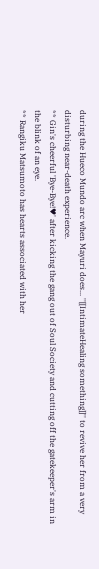during the Hueco Mundo arc when Mayuri does... ''[[IntimateHealing something]]'' to revive her from a very disturbing near-death experience.
** Gin's cheerful 'Bye-Bye!♥' after kicking the gang out of Soul Society and cutting off the gatekeeper's arm in the blink of an eye.
** Rangiku Matsumoto has hearts associated with her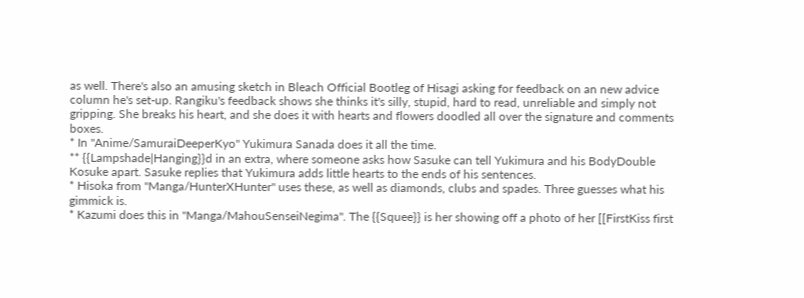as well. There's also an amusing sketch in Bleach Official Bootleg of Hisagi asking for feedback on an new advice column he's set-up. Rangiku's feedback shows she thinks it's silly, stupid, hard to read, unreliable and simply not gripping. She breaks his heart, and she does it with hearts and flowers doodled all over the signature and comments boxes.
* In ''Anime/SamuraiDeeperKyo'' Yukimura Sanada does it all the time.
** {{Lampshade|Hanging}}d in an extra, where someone asks how Sasuke can tell Yukimura and his BodyDouble Kosuke apart. Sasuke replies that Yukimura adds little hearts to the ends of his sentences.
* Hisoka from ''Manga/HunterXHunter'' uses these, as well as diamonds, clubs and spades. Three guesses what his gimmick is.
* Kazumi does this in ''Manga/MahouSenseiNegima''. The {{Squee}} is her showing off a photo of her [[FirstKiss first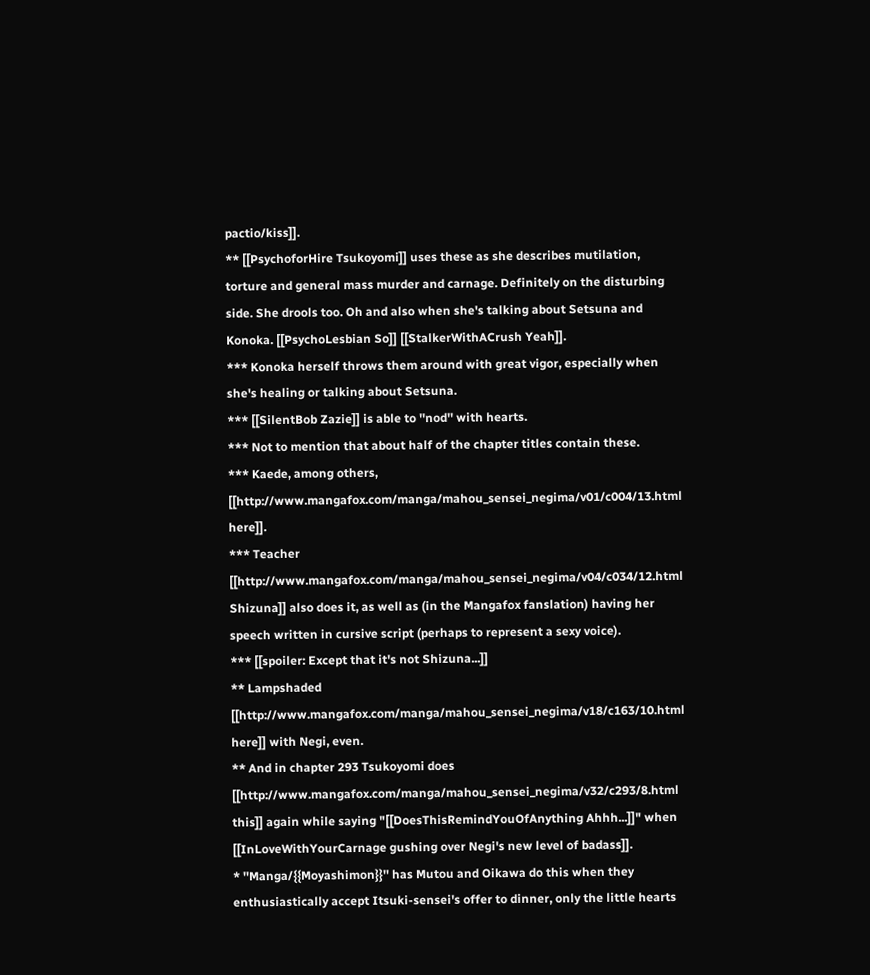pactio/kiss]].
** [[PsychoforHire Tsukoyomi]] uses these as she describes mutilation, torture and general mass murder and carnage. Definitely on the disturbing side. She drools too. Oh and also when she's talking about Setsuna and Konoka. [[PsychoLesbian So]] [[StalkerWithACrush Yeah]].
*** Konoka herself throws them around with great vigor, especially when she's healing or talking about Setsuna.
*** [[SilentBob Zazie]] is able to ''nod'' with hearts.
*** Not to mention that about half of the chapter titles contain these.
*** Kaede, among others, [[http://www.mangafox.com/manga/mahou_sensei_negima/v01/c004/13.html here]].
*** Teacher [[http://www.mangafox.com/manga/mahou_sensei_negima/v04/c034/12.html Shizuna]] also does it, as well as (in the Mangafox fanslation) having her speech written in cursive script (perhaps to represent a sexy voice).
*** [[spoiler: Except that it's not Shizuna...]]
** Lampshaded [[http://www.mangafox.com/manga/mahou_sensei_negima/v18/c163/10.html here]] with Negi, even.
** And in chapter 293 Tsukoyomi does [[http://www.mangafox.com/manga/mahou_sensei_negima/v32/c293/8.html this]] again while saying "[[DoesThisRemindYouOfAnything Ahhh...]]" when [[InLoveWithYourCarnage gushing over Negi's new level of badass]].
* ''Manga/{{Moyashimon}}'' has Mutou and Oikawa do this when they enthusiastically accept Itsuki-sensei's offer to dinner, only the little hearts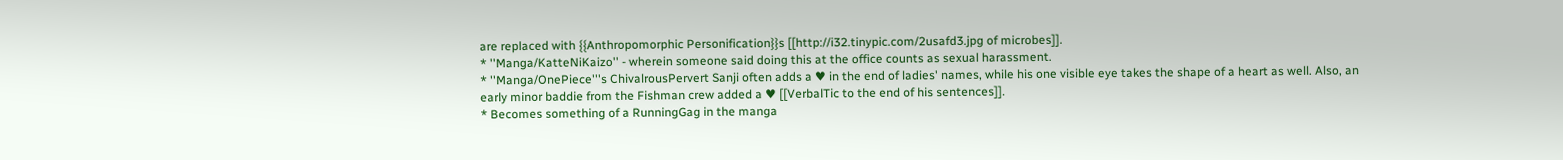are replaced with {{Anthropomorphic Personification}}s [[http://i32.tinypic.com/2usafd3.jpg of microbes]].
* ''Manga/KatteNiKaizo'' - wherein someone said doing this at the office counts as sexual harassment.
* ''Manga/OnePiece'''s ChivalrousPervert Sanji often adds a ♥ in the end of ladies' names, while his one visible eye takes the shape of a heart as well. Also, an early minor baddie from the Fishman crew added a ♥ [[VerbalTic to the end of his sentences]].
* Becomes something of a RunningGag in the manga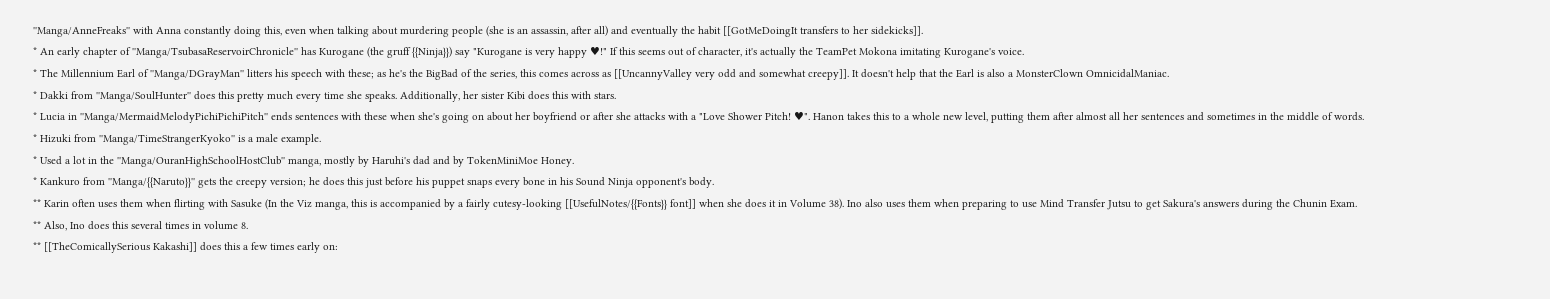''Manga/AnneFreaks'' with Anna constantly doing this, even when talking about murdering people (she is an assassin, after all) and eventually the habit [[GotMeDoingIt transfers to her sidekicks]].
* An early chapter of ''Manga/TsubasaReservoirChronicle'' has Kurogane (the gruff {{Ninja}}) say "Kurogane is very happy ♥!" If this seems out of character, it's actually the TeamPet Mokona imitating Kurogane's voice.
* The Millennium Earl of ''Manga/DGrayMan'' litters his speech with these; as he's the BigBad of the series, this comes across as [[UncannyValley very odd and somewhat creepy]]. It doesn't help that the Earl is also a MonsterClown OmnicidalManiac.
* Dakki from ''Manga/SoulHunter'' does this pretty much every time she speaks. Additionally, her sister Kibi does this with stars.
* Lucia in ''Manga/MermaidMelodyPichiPichiPitch'' ends sentences with these when she's going on about her boyfriend or after she attacks with a "Love Shower Pitch! ♥". Hanon takes this to a whole new level, putting them after almost all her sentences and sometimes in the middle of words.
* Hizuki from ''Manga/TimeStrangerKyoko'' is a male example.
* Used a lot in the ''Manga/OuranHighSchoolHostClub'' manga, mostly by Haruhi's dad and by TokenMiniMoe Honey.
* Kankuro from ''Manga/{{Naruto}}'' gets the creepy version; he does this just before his puppet snaps every bone in his Sound Ninja opponent's body.
** Karin often uses them when flirting with Sasuke (In the Viz manga, this is accompanied by a fairly cutesy-looking [[UsefulNotes/{{Fonts}} font]] when she does it in Volume 38). Ino also uses them when preparing to use Mind Transfer Jutsu to get Sakura's answers during the Chunin Exam.
** Also, Ino does this several times in volume 8.
** [[TheComicallySerious Kakashi]] does this a few times early on: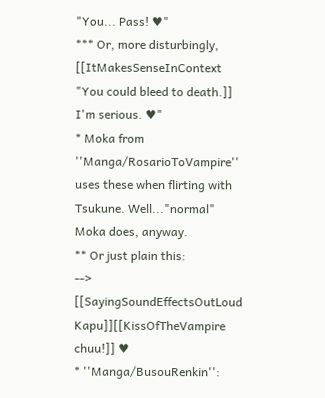"You... Pass! ♥"
*** Or, more disturbingly, [[ItMakesSenseInContext "You could bleed to death.]] I'm serious. ♥"
* Moka from ''Manga/RosarioToVampire'' uses these when flirting with Tsukune. Well..."normal" Moka does, anyway.
** Or just plain this:
--> [[SayingSoundEffectsOutLoud Kapu]][[KissOfTheVampire chuu!]] ♥
* ''Manga/BusouRenkin'':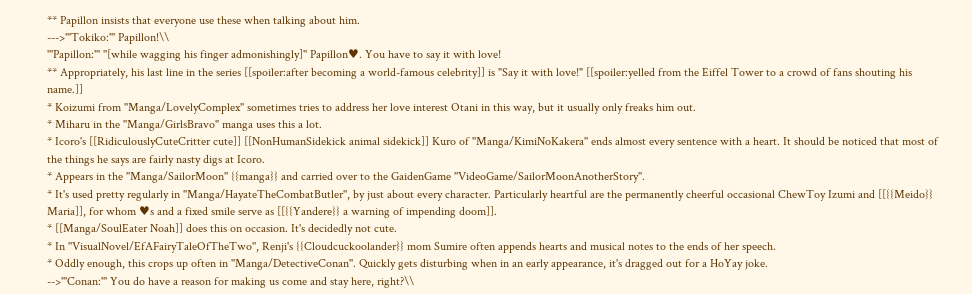** Papillon insists that everyone use these when talking about him.
--->'''Tokiko:''' Papillon!\\
'''Papillon:''' ''[while wagging his finger admonishingly]'' Papillon♥. You have to say it with love!
** Appropriately, his last line in the series [[spoiler:after becoming a world-famous celebrity]] is "Say it with love!" [[spoiler:yelled from the Eiffel Tower to a crowd of fans shouting his name.]]
* Koizumi from ''Manga/LovelyComplex'' sometimes tries to address her love interest Otani in this way, but it usually only freaks him out.
* Miharu in the ''Manga/GirlsBravo'' manga uses this a lot.
* Icoro's [[RidiculouslyCuteCritter cute]] [[NonHumanSidekick animal sidekick]] Kuro of ''Manga/KimiNoKakera'' ends almost every sentence with a heart. It should be noticed that most of the things he says are fairly nasty digs at Icoro.
* Appears in the ''Manga/SailorMoon'' {{manga}} and carried over to the GaidenGame ''VideoGame/SailorMoonAnotherStory''.
* It's used pretty regularly in ''Manga/HayateTheCombatButler'', by just about every character. Particularly heartful are the permanently cheerful occasional ChewToy Izumi and [[{{Meido}} Maria]], for whom ♥s and a fixed smile serve as [[{{Yandere}} a warning of impending doom]].
* [[Manga/SoulEater Noah]] does this on occasion. It's decidedly not cute.
* In ''VisualNovel/EfAFairyTaleOfTheTwo'', Renji's {{Cloudcuckoolander}} mom Sumire often appends hearts and musical notes to the ends of her speech.
* Oddly enough, this crops up often in ''Manga/DetectiveConan''. Quickly gets disturbing when in an early appearance, it's dragged out for a HoYay joke.
-->'''Conan:''' You do have a reason for making us come and stay here, right?\\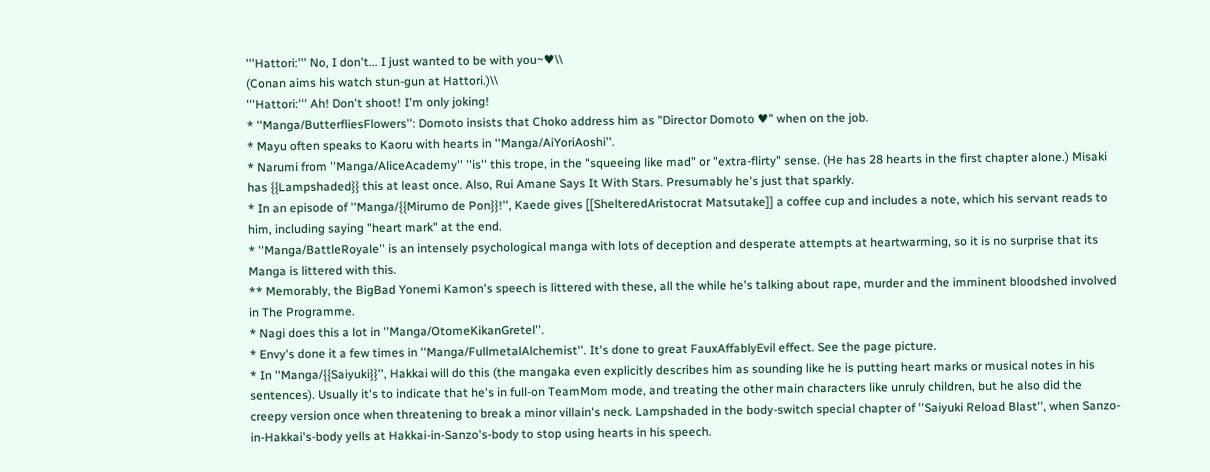'''Hattori:''' No, I don't... I just wanted to be with you~♥\\
(Conan aims his watch stun-gun at Hattori.)\\
'''Hattori:''' Ah! Don't shoot! I'm only joking!
* ''Manga/ButterfliesFlowers'': Domoto insists that Choko address him as "Director Domoto ♥" when on the job.
* Mayu often speaks to Kaoru with hearts in ''Manga/AiYoriAoshi''.
* Narumi from ''Manga/AliceAcademy'' ''is'' this trope, in the "squeeing like mad" or "extra-flirty" sense. (He has 28 hearts in the first chapter alone.) Misaki has {{Lampshaded}} this at least once. Also, Rui Amane Says It With Stars. Presumably he's just that sparkly.
* In an episode of ''Manga/{{Mirumo de Pon}}!'', Kaede gives [[ShelteredAristocrat Matsutake]] a coffee cup and includes a note, which his servant reads to him, including saying "heart mark" at the end.
* ''Manga/BattleRoyale'' is an intensely psychological manga with lots of deception and desperate attempts at heartwarming, so it is no surprise that its Manga is littered with this.
** Memorably, the BigBad Yonemi Kamon's speech is littered with these, all the while he's talking about rape, murder and the imminent bloodshed involved in The Programme.
* Nagi does this a lot in ''Manga/OtomeKikanGretel''.
* Envy's done it a few times in ''Manga/FullmetalAlchemist''. It's done to great FauxAffablyEvil effect. See the page picture.
* In ''Manga/{{Saiyuki}}'', Hakkai will do this (the mangaka even explicitly describes him as sounding like he is putting heart marks or musical notes in his sentences). Usually it's to indicate that he's in full-on TeamMom mode, and treating the other main characters like unruly children, but he also did the creepy version once when threatening to break a minor villain's neck. Lampshaded in the body-switch special chapter of ''Saiyuki Reload Blast'', when Sanzo-in-Hakkai's-body yells at Hakkai-in-Sanzo's-body to stop using hearts in his speech.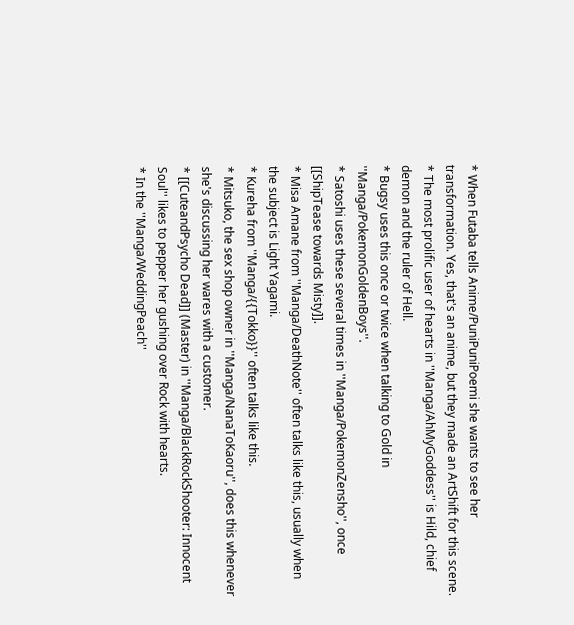* When Futaba tells Anime/PuniPuniPoemi she wants to see her transformation. Yes, that's an anime, but they made an ArtShift for this scene.
* The most prolific user of hearts in ''Manga/AhMyGoddess'' is Hild, chief demon and the ruler of Hell.
* Bugsy uses this once or twice when talking to Gold in ''Manga/PokemonGoldenBoys''.
* Satoshi uses these several times in ''Manga/PokemonZensho'', once [[ShipTease towards Misty]].
* Misa Amane from ''Manga/DeathNote'' often talks like this, usually when the subject is Light Yagami.
* Kureha from ''Manga/{{Tokko}}'' often talks like this.
* Mitsuko, the sex shop owner in ''Manga/NanaToKaoru'', does this whenever she's discussing her wares with a customer.
* [[CuteandPsycho Dead]] (Master) in ''Manga/BlackRockShooter: Innocent Soul'' likes to pepper her gushing over Rock with hearts.
* In the ''Manga/WeddingPeach''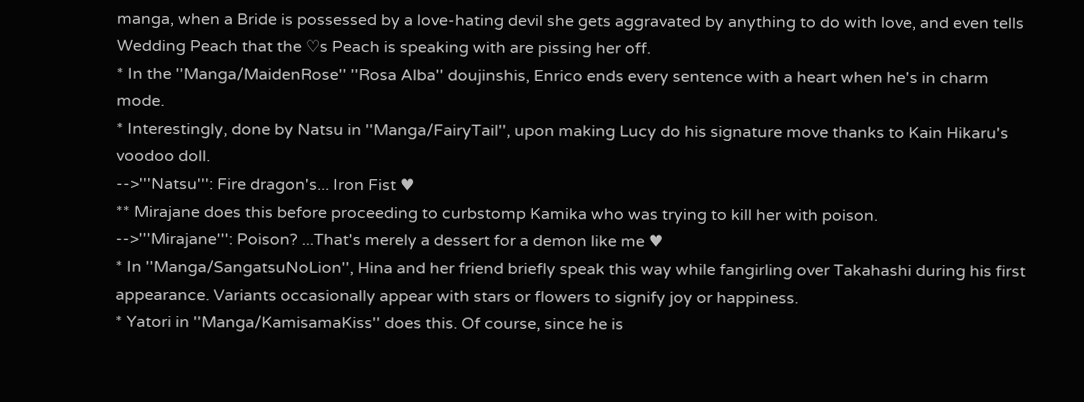manga, when a Bride is possessed by a love-hating devil she gets aggravated by anything to do with love, and even tells Wedding Peach that the ♡s Peach is speaking with are pissing her off.
* In the ''Manga/MaidenRose'' ''Rosa Alba'' doujinshis, Enrico ends every sentence with a heart when he's in charm mode.
* Interestingly, done by Natsu in ''Manga/FairyTail'', upon making Lucy do his signature move thanks to Kain Hikaru's voodoo doll.
-->'''Natsu''': Fire dragon's... Iron Fist ♥
** Mirajane does this before proceeding to curbstomp Kamika who was trying to kill her with poison.
-->'''Mirajane''': Poison? ...That's merely a dessert for a demon like me ♥
* In ''Manga/SangatsuNoLion'', Hina and her friend briefly speak this way while fangirling over Takahashi during his first appearance. Variants occasionally appear with stars or flowers to signify joy or happiness.
* Yatori in ''Manga/KamisamaKiss'' does this. Of course, since he is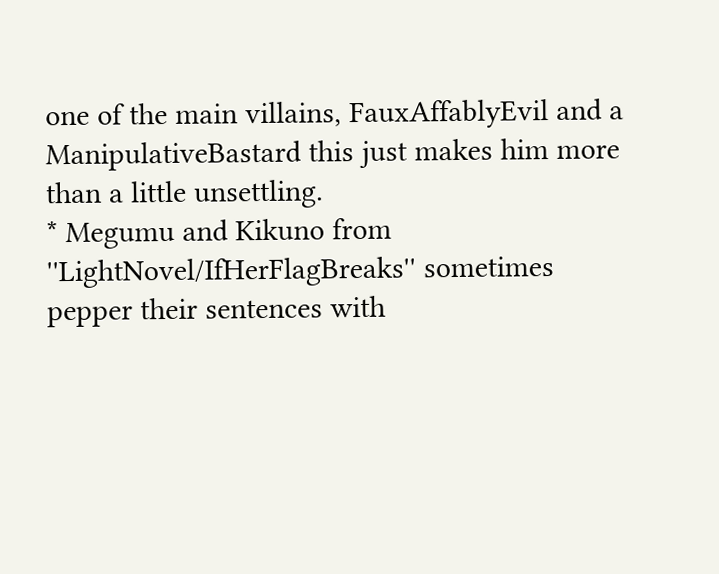one of the main villains, FauxAffablyEvil and a ManipulativeBastard this just makes him more than a little unsettling.
* Megumu and Kikuno from ''LightNovel/IfHerFlagBreaks'' sometimes pepper their sentences with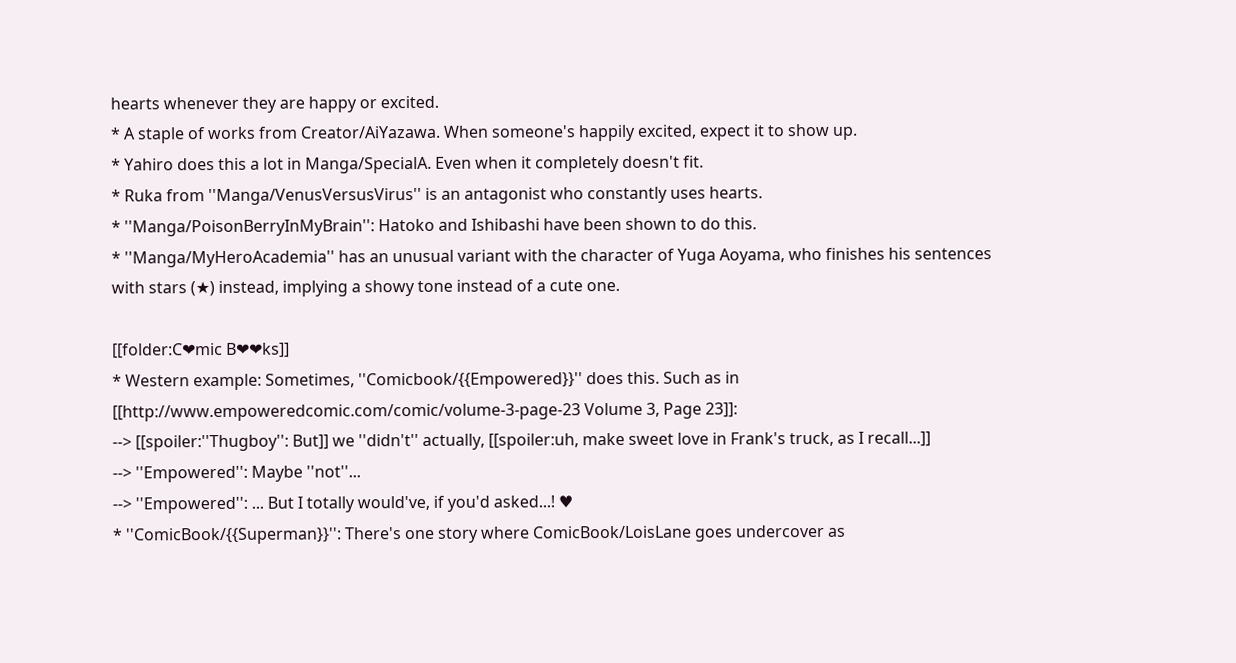hearts whenever they are happy or excited.
* A staple of works from Creator/AiYazawa. When someone's happily excited, expect it to show up.
* Yahiro does this a lot in Manga/SpecialA. Even when it completely doesn't fit.
* Ruka from ''Manga/VenusVersusVirus'' is an antagonist who constantly uses hearts.
* ''Manga/PoisonBerryInMyBrain'': Hatoko and Ishibashi have been shown to do this.
* ''Manga/MyHeroAcademia'' has an unusual variant with the character of Yuga Aoyama, who finishes his sentences with stars (★) instead, implying a showy tone instead of a cute one.

[[folder:C❤mic B❤❤ks]]
* Western example: Sometimes, ''Comicbook/{{Empowered}}'' does this. Such as in [[http://www.empoweredcomic.com/comic/volume-3-page-23 Volume 3, Page 23]]:
--> [[spoiler:''Thugboy'': But]] we ''didn't'' actually, [[spoiler:uh, make sweet love in Frank's truck, as I recall...]]
--> ''Empowered'': Maybe ''not''...
--> ''Empowered'': ... But I totally would've, if you'd asked...! ♥
* ''ComicBook/{{Superman}}'': There's one story where ComicBook/LoisLane goes undercover as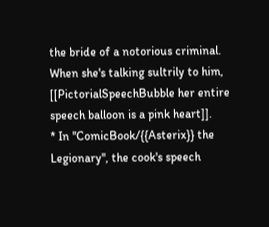the bride of a notorious criminal. When she's talking sultrily to him, [[PictorialSpeechBubble her entire speech balloon is a pink heart]].
* In ''ComicBook/{{Asterix}} the Legionary'', the cook's speech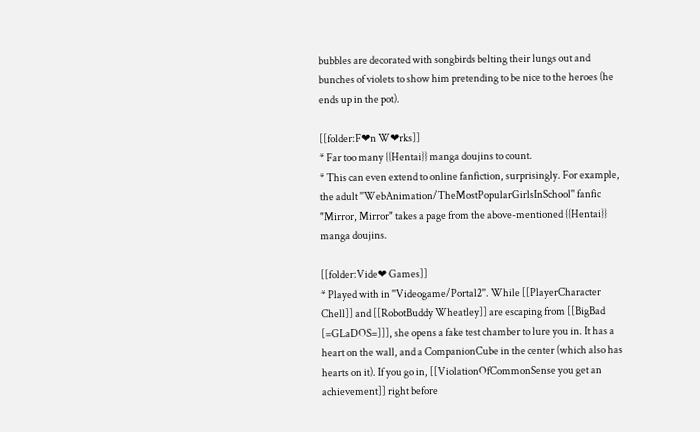bubbles are decorated with songbirds belting their lungs out and bunches of violets to show him pretending to be nice to the heroes (he ends up in the pot).

[[folder:F❤n W❤rks]]
* Far too many {{Hentai}} manga doujins to count.
* This can even extend to online fanfiction, surprisingly. For example, the adult ''WebAnimation/TheMostPopularGirlsInSchool'' fanfic "Mirror, Mirror" takes a page from the above-mentioned {{Hentai}} manga doujins.

[[folder:Vide❤ Games]]
* Played with in ''Videogame/Portal2''. While [[PlayerCharacter Chell]] and [[RobotBuddy Wheatley]] are escaping from [[BigBad [=GLaDOS=]]], she opens a fake test chamber to lure you in. It has a heart on the wall, and a CompanionCube in the center (which also has hearts on it). If you go in, [[ViolationOfCommonSense you get an achievement]] right before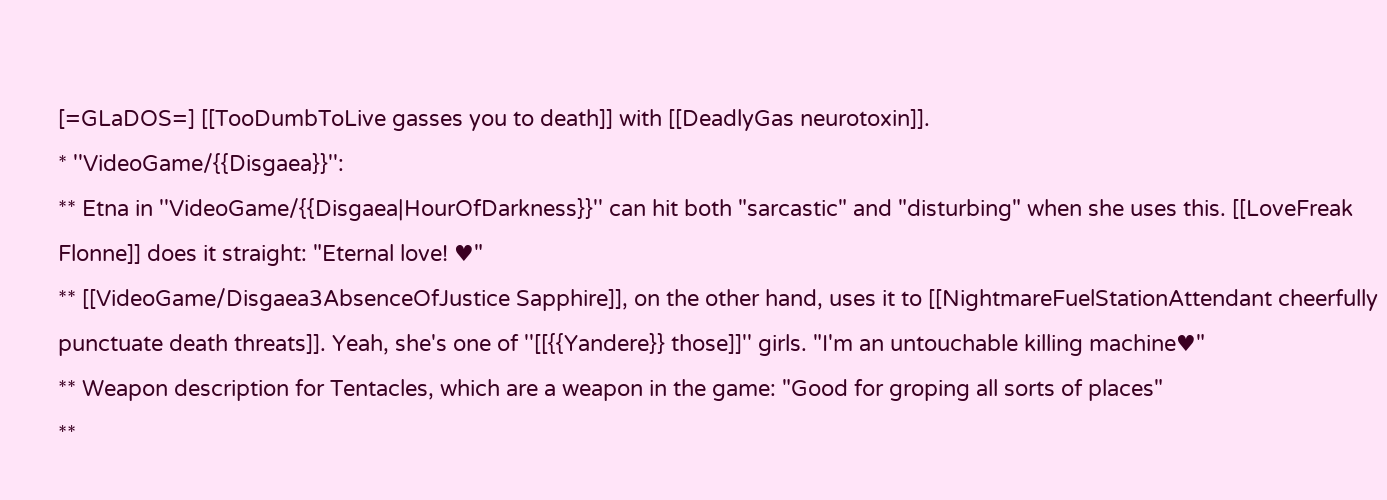[=GLaDOS=] [[TooDumbToLive gasses you to death]] with [[DeadlyGas neurotoxin]].
* ''VideoGame/{{Disgaea}}'':
** Etna in ''VideoGame/{{Disgaea|HourOfDarkness}}'' can hit both "sarcastic" and "disturbing" when she uses this. [[LoveFreak Flonne]] does it straight: "Eternal love! ♥"
** [[VideoGame/Disgaea3AbsenceOfJustice Sapphire]], on the other hand, uses it to [[NightmareFuelStationAttendant cheerfully punctuate death threats]]. Yeah, she's one of ''[[{{Yandere}} those]]'' girls. "I'm an untouchable killing machine♥"
** Weapon description for Tentacles, which are a weapon in the game: "Good for groping all sorts of places"
**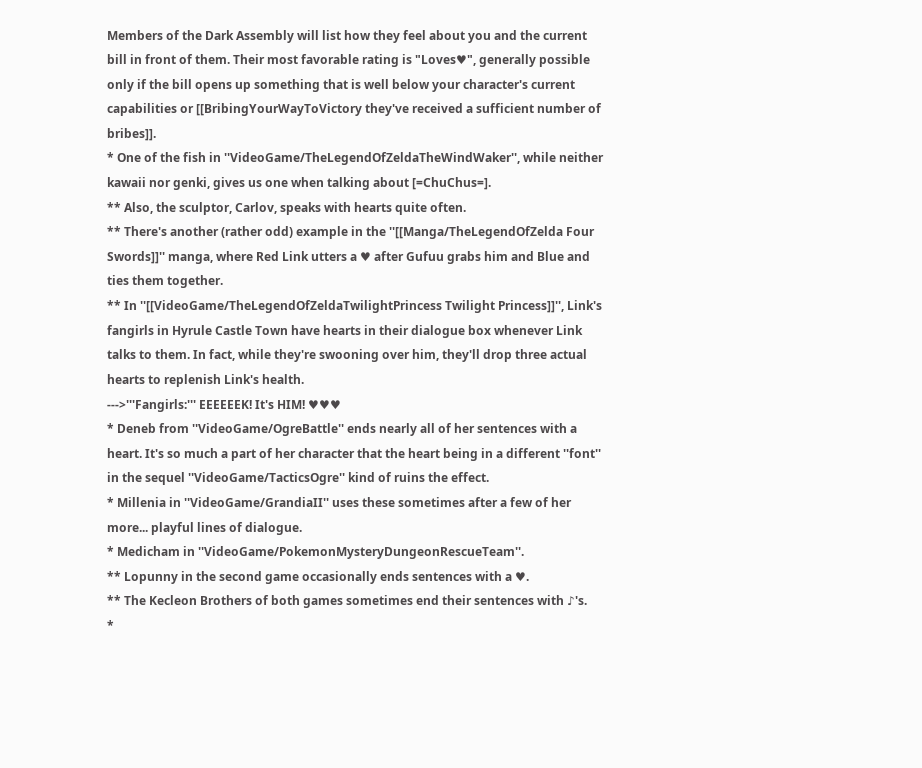Members of the Dark Assembly will list how they feel about you and the current bill in front of them. Their most favorable rating is "Loves♥", generally possible only if the bill opens up something that is well below your character's current capabilities or [[BribingYourWayToVictory they've received a sufficient number of bribes]].
* One of the fish in ''VideoGame/TheLegendOfZeldaTheWindWaker'', while neither kawaii nor genki, gives us one when talking about [=ChuChus=].
** Also, the sculptor, Carlov, speaks with hearts quite often.
** There's another (rather odd) example in the ''[[Manga/TheLegendOfZelda Four Swords]]'' manga, where Red Link utters a ♥ after Gufuu grabs him and Blue and ties them together.
** In ''[[VideoGame/TheLegendOfZeldaTwilightPrincess Twilight Princess]]'', Link's fangirls in Hyrule Castle Town have hearts in their dialogue box whenever Link talks to them. In fact, while they're swooning over him, they'll drop three actual hearts to replenish Link's health.
--->'''Fangirls:''' EEEEEEK! It's HIM! ♥♥♥
* Deneb from ''VideoGame/OgreBattle'' ends nearly all of her sentences with a heart. It's so much a part of her character that the heart being in a different ''font'' in the sequel ''VideoGame/TacticsOgre'' kind of ruins the effect.
* Millenia in ''VideoGame/GrandiaII'' uses these sometimes after a few of her more... playful lines of dialogue.
* Medicham in ''VideoGame/PokemonMysteryDungeonRescueTeam''.
** Lopunny in the second game occasionally ends sentences with a ♥.
** The Kecleon Brothers of both games sometimes end their sentences with ♪'s.
*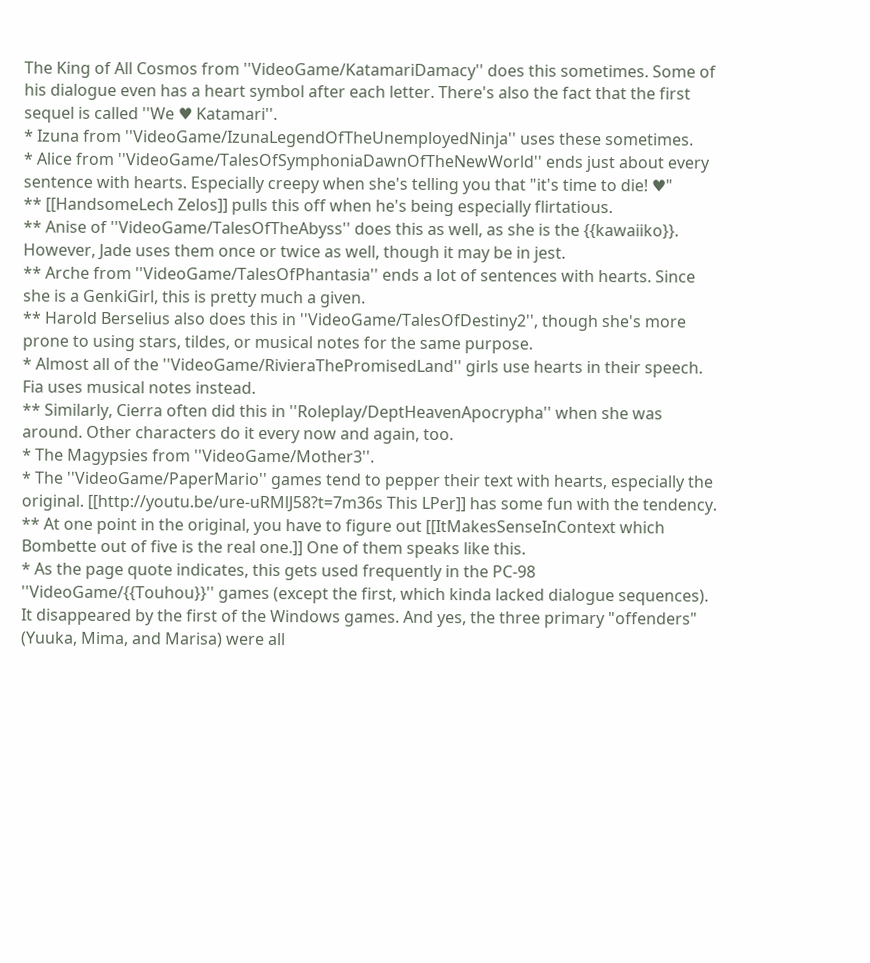The King of All Cosmos from ''VideoGame/KatamariDamacy'' does this sometimes. Some of his dialogue even has a heart symbol after each letter. There's also the fact that the first sequel is called ''We ♥ Katamari''.
* Izuna from ''VideoGame/IzunaLegendOfTheUnemployedNinja'' uses these sometimes.
* Alice from ''VideoGame/TalesOfSymphoniaDawnOfTheNewWorld'' ends just about every sentence with hearts. Especially creepy when she's telling you that "it's time to die! ♥"
** [[HandsomeLech Zelos]] pulls this off when he's being especially flirtatious.
** Anise of ''VideoGame/TalesOfTheAbyss'' does this as well, as she is the {{kawaiiko}}. However, Jade uses them once or twice as well, though it may be in jest.
** Arche from ''VideoGame/TalesOfPhantasia'' ends a lot of sentences with hearts. Since she is a GenkiGirl, this is pretty much a given.
** Harold Berselius also does this in ''VideoGame/TalesOfDestiny2'', though she's more prone to using stars, tildes, or musical notes for the same purpose.
* Almost all of the ''VideoGame/RivieraThePromisedLand'' girls use hearts in their speech. Fia uses musical notes instead.
** Similarly, Cierra often did this in ''Roleplay/DeptHeavenApocrypha'' when she was around. Other characters do it every now and again, too.
* The Magypsies from ''VideoGame/Mother3''.
* The ''VideoGame/PaperMario'' games tend to pepper their text with hearts, especially the original. [[http://youtu.be/ure-uRMlJ58?t=7m36s This LPer]] has some fun with the tendency.
** At one point in the original, you have to figure out [[ItMakesSenseInContext which Bombette out of five is the real one.]] One of them speaks like this.
* As the page quote indicates, this gets used frequently in the PC-98 ''VideoGame/{{Touhou}}'' games (except the first, which kinda lacked dialogue sequences). It disappeared by the first of the Windows games. And yes, the three primary "offenders" (Yuuka, Mima, and Marisa) were all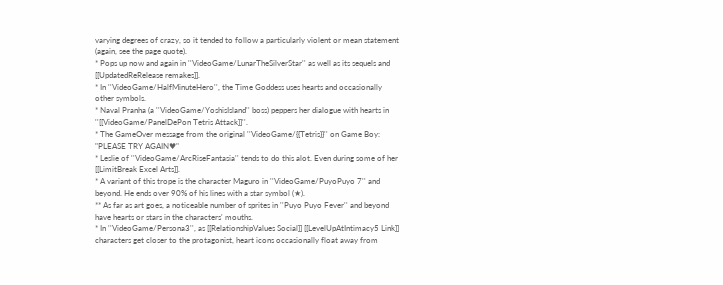varying degrees of crazy, so it tended to follow a particularly violent or mean statement (again, see the page quote).
* Pops up now and again in ''VideoGame/LunarTheSilverStar'' as well as its sequels and [[UpdatedReRelease remakes]].
* In ''VideoGame/HalfMinuteHero'', the Time Goddess uses hearts and occasionally other symbols.
* Naval Pranha (a ''VideoGame/YoshisIsland'' boss) peppers her dialogue with hearts in ''[[VideoGame/PanelDePon Tetris Attack]]''.
* The GameOver message from the original ''VideoGame/{{Tetris}}'' on Game Boy: "PLEASE TRY AGAIN♥"
* Leslie of ''VideoGame/ArcRiseFantasia'' tends to do this alot. Even during some of her [[LimitBreak Excel Arts]].
* A variant of this trope is the character Maguro in ''VideoGame/PuyoPuyo 7'' and beyond. He ends over 90% of his lines with a star symbol (★).
** As far as art goes, a noticeable number of sprites in ''Puyo Puyo Fever'' and beyond have hearts or stars in the characters' mouths.
* In ''VideoGame/Persona3'', as [[RelationshipValues Social]] [[LevelUpAtIntimacy5 Link]] characters get closer to the protagonist, heart icons occasionally float away from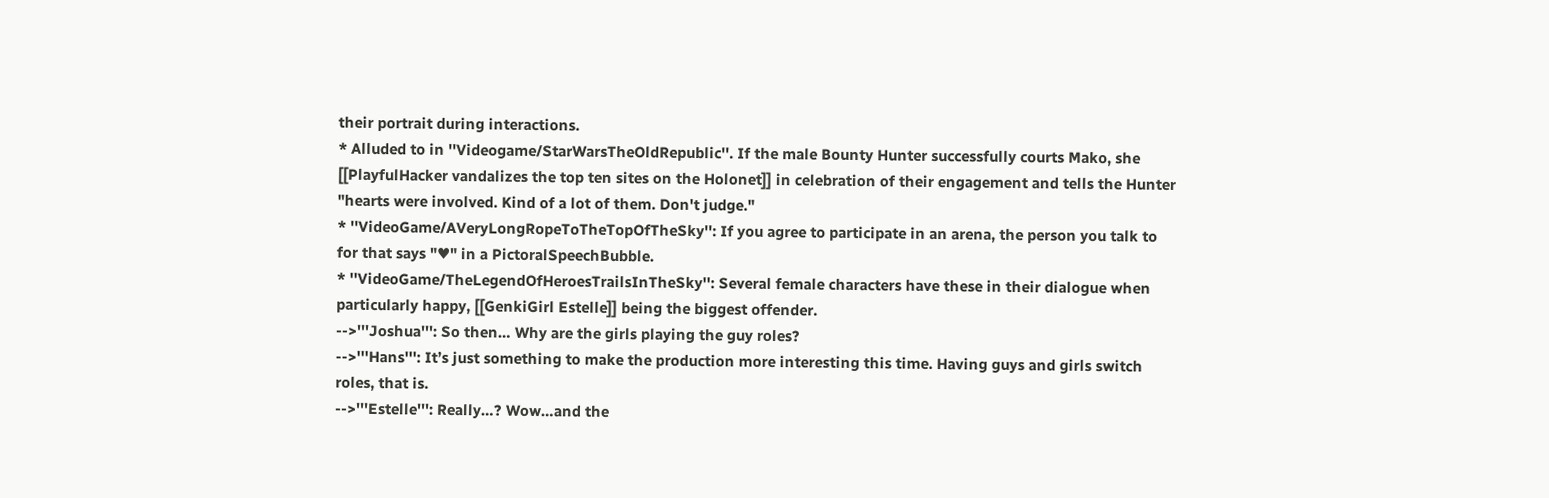their portrait during interactions.
* Alluded to in ''Videogame/StarWarsTheOldRepublic''. If the male Bounty Hunter successfully courts Mako, she [[PlayfulHacker vandalizes the top ten sites on the Holonet]] in celebration of their engagement and tells the Hunter "hearts were involved. Kind of a lot of them. Don't judge."
* ''VideoGame/AVeryLongRopeToTheTopOfTheSky'': If you agree to participate in an arena, the person you talk to for that says "♥" in a PictoralSpeechBubble.
* ''VideoGame/TheLegendOfHeroesTrailsInTheSky'': Several female characters have these in their dialogue when particularly happy, [[GenkiGirl Estelle]] being the biggest offender.
-->'''Joshua''': So then… Why are the girls playing the guy roles?
-->'''Hans''': It’s just something to make the production more interesting this time. Having guys and girls switch roles, that is.
-->'''Estelle''': Really…? Wow…and the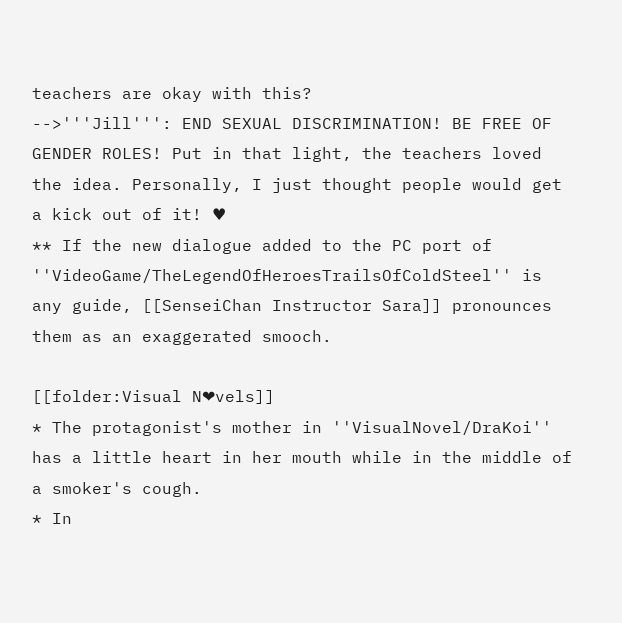teachers are okay with this?
-->'''Jill''': END SEXUAL DISCRIMINATION! BE FREE OF GENDER ROLES! Put in that light, the teachers loved the idea. Personally, I just thought people would get a kick out of it! ♥
** If the new dialogue added to the PC port of ''VideoGame/TheLegendOfHeroesTrailsOfColdSteel'' is any guide, [[SenseiChan Instructor Sara]] pronounces them as an exaggerated smooch.

[[folder:Visual N❤vels]]
* The protagonist's mother in ''VisualNovel/DraKoi'' has a little heart in her mouth while in the middle of a smoker's cough.
* In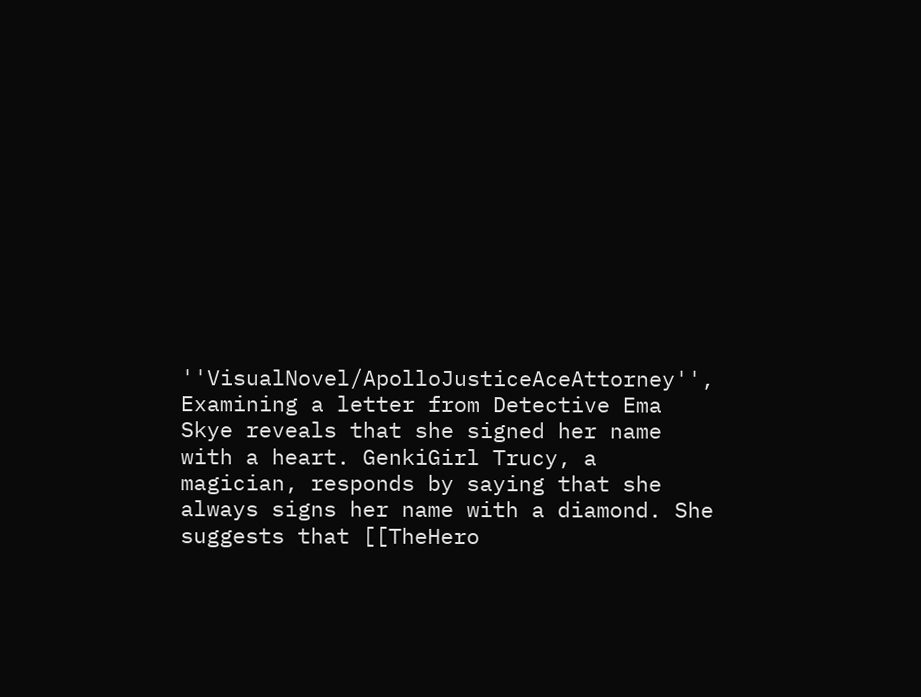''VisualNovel/ApolloJusticeAceAttorney'', Examining a letter from Detective Ema Skye reveals that she signed her name with a heart. GenkiGirl Trucy, a magician, responds by saying that she always signs her name with a diamond. She suggests that [[TheHero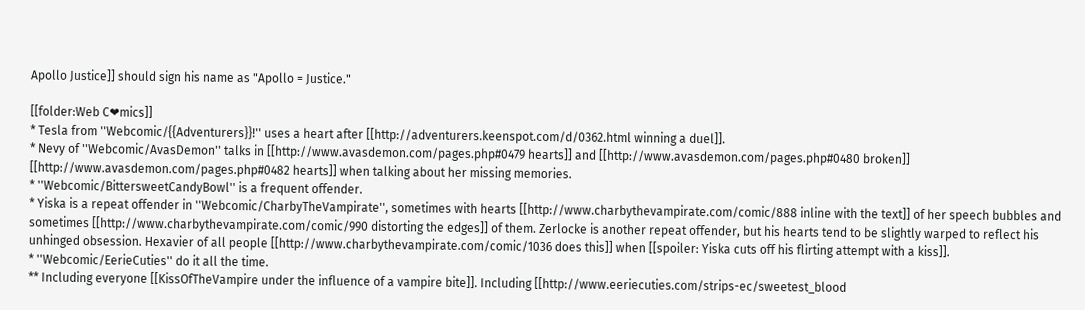Apollo Justice]] should sign his name as "Apollo = Justice."

[[folder:Web C❤mics]]
* Tesla from ''Webcomic/{{Adventurers}}!'' uses a heart after [[http://adventurers.keenspot.com/d/0362.html winning a duel]].
* Nevy of ''Webcomic/AvasDemon'' talks in [[http://www.avasdemon.com/pages.php#0479 hearts]] and [[http://www.avasdemon.com/pages.php#0480 broken]] [[http://www.avasdemon.com/pages.php#0482 hearts]] when talking about her missing memories.
* ''Webcomic/BittersweetCandyBowl'' is a frequent offender.
* Yiska is a repeat offender in ''Webcomic/CharbyTheVampirate'', sometimes with hearts [[http://www.charbythevampirate.com/comic/888 inline with the text]] of her speech bubbles and sometimes [[http://www.charbythevampirate.com/comic/990 distorting the edges]] of them. Zerlocke is another repeat offender, but his hearts tend to be slightly warped to reflect his unhinged obsession. Hexavier of all people [[http://www.charbythevampirate.com/comic/1036 does this]] when [[spoiler: Yiska cuts off his flirting attempt with a kiss]].
* ''Webcomic/EerieCuties'' do it all the time.
** Including everyone [[KissOfTheVampire under the influence of a vampire bite]]. Including [[http://www.eeriecuties.com/strips-ec/sweetest_blood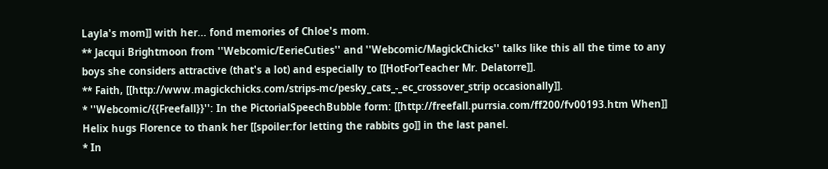Layla's mom]] with her... fond memories of Chloe's mom.
** Jacqui Brightmoon from ''Webcomic/EerieCuties'' and ''Webcomic/MagickChicks'' talks like this all the time to any boys she considers attractive (that's a lot) and especially to [[HotForTeacher Mr. Delatorre]].
** Faith, [[http://www.magickchicks.com/strips-mc/pesky_cats_-_ec_crossover_strip occasionally]].
* ''Webcomic/{{Freefall}}'': In the PictorialSpeechBubble form: [[http://freefall.purrsia.com/ff200/fv00193.htm When]] Helix hugs Florence to thank her [[spoiler:for letting the rabbits go]] in the last panel.
* In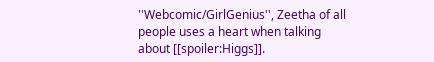''Webcomic/GirlGenius'', Zeetha of all people uses a heart when talking about [[spoiler:Higgs]].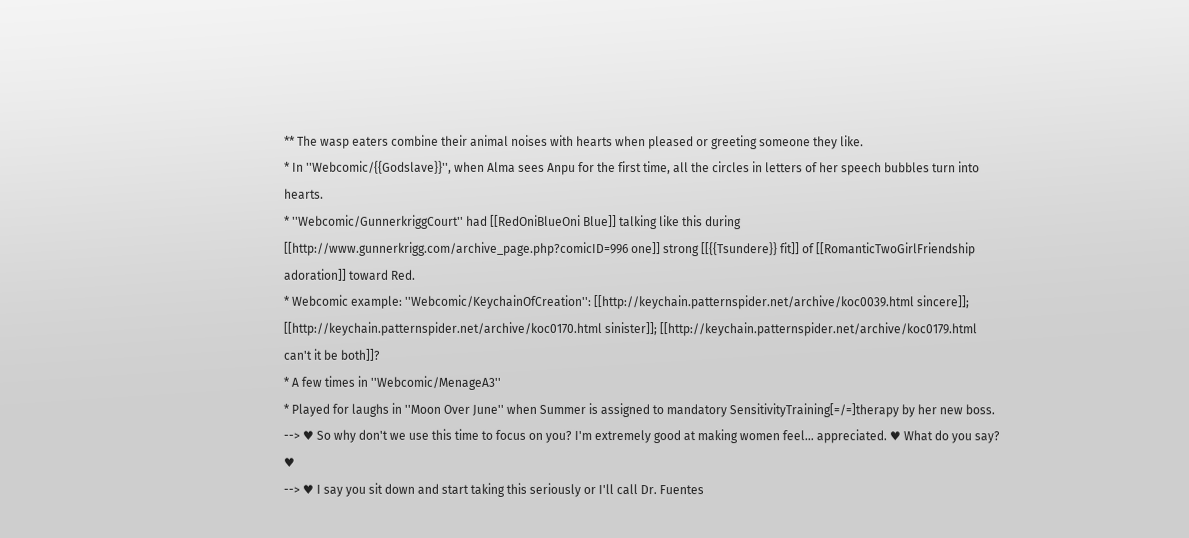** The wasp eaters combine their animal noises with hearts when pleased or greeting someone they like.
* In ''Webcomic/{{Godslave}}'', when Alma sees Anpu for the first time, all the circles in letters of her speech bubbles turn into hearts.
* ''Webcomic/GunnerkriggCourt'' had [[RedOniBlueOni Blue]] talking like this during [[http://www.gunnerkrigg.com/archive_page.php?comicID=996 one]] strong [[{{Tsundere}} fit]] of [[RomanticTwoGirlFriendship adoration]] toward Red.
* Webcomic example: ''Webcomic/KeychainOfCreation'': [[http://keychain.patternspider.net/archive/koc0039.html sincere]]; [[http://keychain.patternspider.net/archive/koc0170.html sinister]]; [[http://keychain.patternspider.net/archive/koc0179.html can't it be both]]?
* A few times in ''Webcomic/MenageA3''
* Played for laughs in ''Moon Over June'' when Summer is assigned to mandatory SensitivityTraining[=/=]therapy by her new boss.
--> ♥ So why don't we use this time to focus on you? I'm extremely good at making women feel... appreciated. ♥ What do you say? ♥
--> ♥ I say you sit down and start taking this seriously or I'll call Dr. Fuentes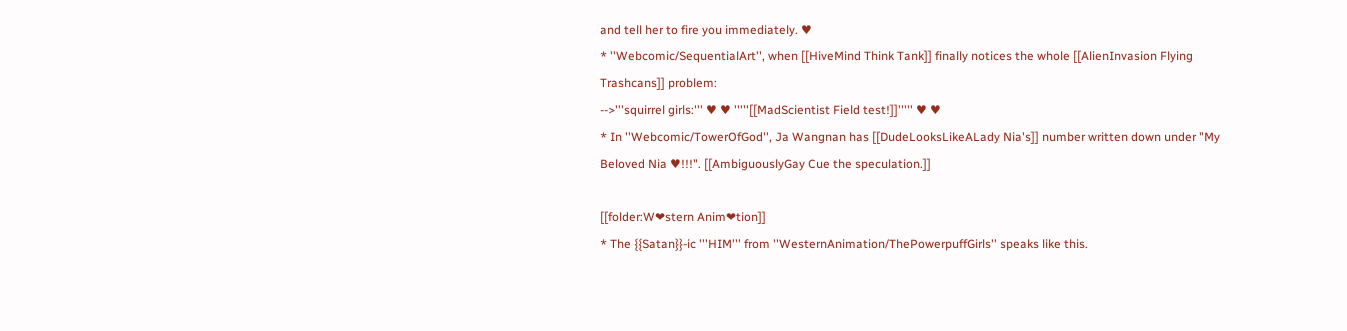and tell her to fire you immediately. ♥
* ''Webcomic/SequentialArt'', when [[HiveMind Think Tank]] finally notices the whole [[AlienInvasion Flying Trashcans]] problem:
-->'''squirrel girls:''' ♥ ♥ '''''[[MadScientist Field test!]]''''' ♥ ♥
* In ''Webcomic/TowerOfGod'', Ja Wangnan has [[DudeLooksLikeALady Nia's]] number written down under "My Beloved Nia ♥!!!". [[AmbiguouslyGay Cue the speculation.]]

[[folder:W❤stern Anim❤tion]]
* The {{Satan}}-ic '''HIM''' from ''WesternAnimation/ThePowerpuffGirls'' speaks like this.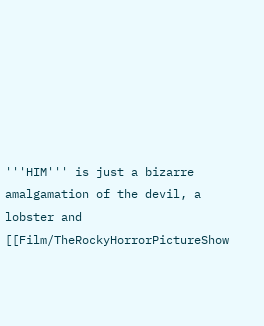'''HIM''' is just a bizarre amalgamation of the devil, a lobster and [[Film/TheRockyHorrorPictureShow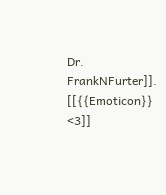Dr. FrankNFurter]].
[[{{Emoticon}} <3]]